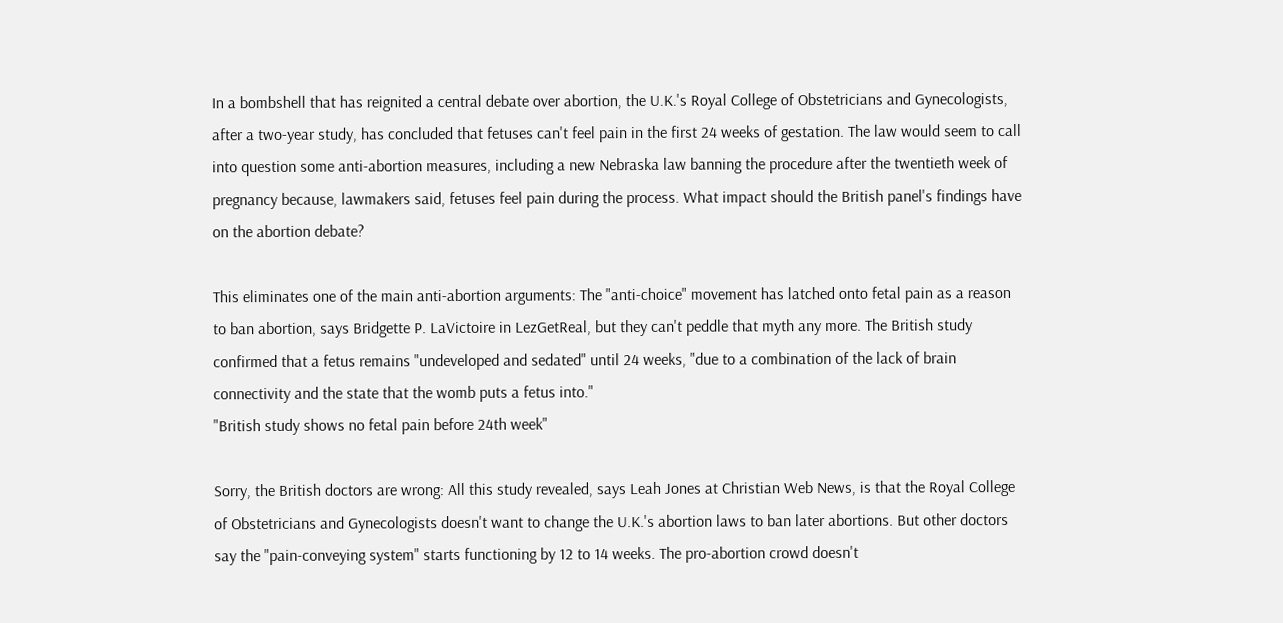In a bombshell that has reignited a central debate over abortion, the U.K.'s Royal College of Obstetricians and Gynecologists, after a two-year study, has concluded that fetuses can't feel pain in the first 24 weeks of gestation. The law would seem to call into question some anti-abortion measures, including a new Nebraska law banning the procedure after the twentieth week of pregnancy because, lawmakers said, fetuses feel pain during the process. What impact should the British panel's findings have on the abortion debate?

This eliminates one of the main anti-abortion arguments: The "anti-choice" movement has latched onto fetal pain as a reason to ban abortion, says Bridgette P. LaVictoire in LezGetReal, but they can't peddle that myth any more. The British study confirmed that a fetus remains "undeveloped and sedated" until 24 weeks, "due to a combination of the lack of brain connectivity and the state that the womb puts a fetus into."
"British study shows no fetal pain before 24th week"

Sorry, the British doctors are wrong: All this study revealed, says Leah Jones at Christian Web News, is that the Royal College of Obstetricians and Gynecologists doesn't want to change the U.K.'s abortion laws to ban later abortions. But other doctors say the "pain-conveying system" starts functioning by 12 to 14 weeks. The pro-abortion crowd doesn't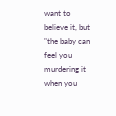want to believe it, but "the baby can feel you murdering it when you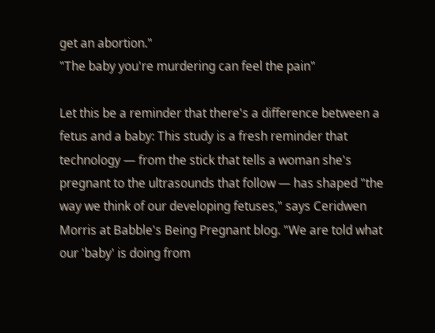get an abortion."
"The baby you're murdering can feel the pain"

Let this be a reminder that there's a difference between a fetus and a baby: This study is a fresh reminder that technology — from the stick that tells a woman she's pregnant to the ultrasounds that follow — has shaped "the way we think of our developing fetuses," says Ceridwen Morris at Babble's Being Pregnant blog. "We are told what our 'baby' is doing from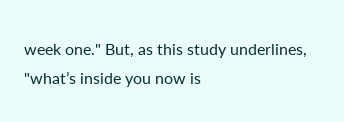week one." But, as this study underlines, "what’s inside you now is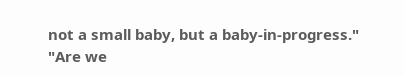not a small baby, but a baby-in-progress."
"Are we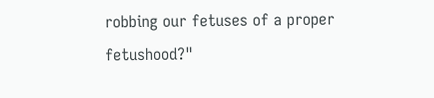robbing our fetuses of a proper fetushood?"